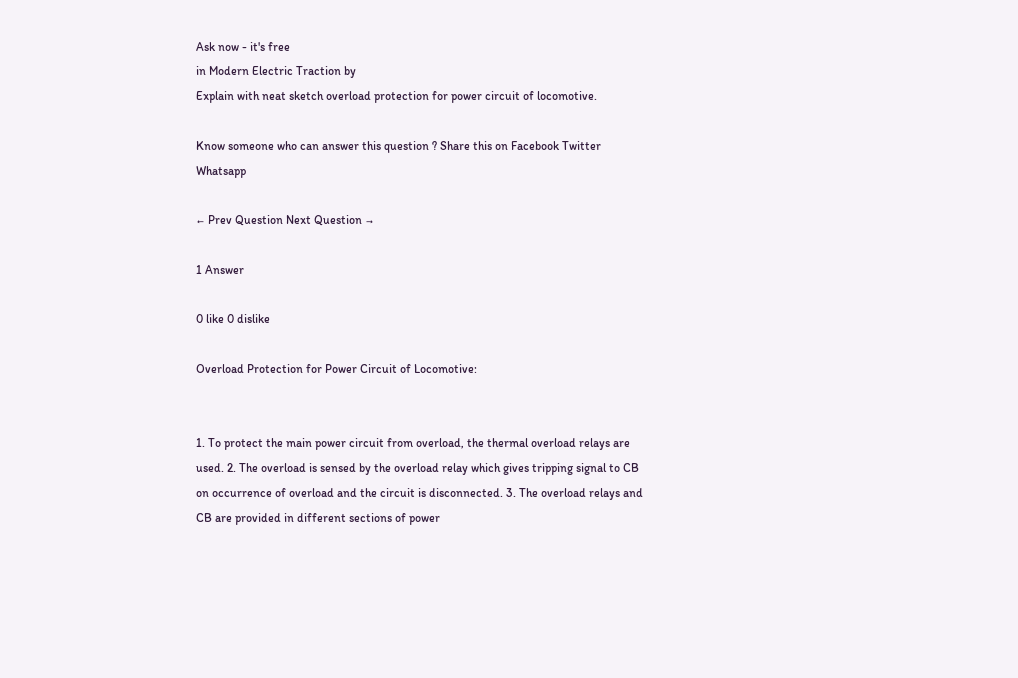Ask now - it's free
in Modern Electric Traction by
Explain with neat sketch overload protection for power circuit of locomotive.

Know someone who can answer this question ? Share this on Facebook Twitter Whatsapp

← Prev Question Next Question →

1 Answer

0 like 0 dislike

Overload Protection for Power Circuit of Locomotive:


1. To protect the main power circuit from overload, the thermal overload relays are used. 2. The overload is sensed by the overload relay which gives tripping signal to CB on occurrence of overload and the circuit is disconnected. 3. The overload relays and CB are provided in different sections of power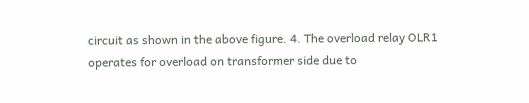circuit as shown in the above figure. 4. The overload relay OLR1 operates for overload on transformer side due to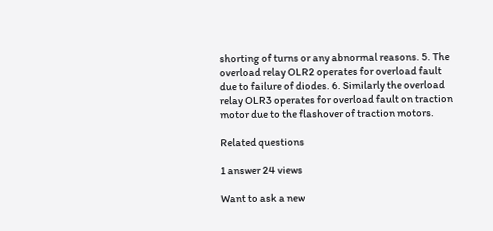shorting of turns or any abnormal reasons. 5. The overload relay OLR2 operates for overload fault due to failure of diodes. 6. Similarly the overload relay OLR3 operates for overload fault on traction motor due to the flashover of traction motors.

Related questions

1 answer 24 views

Want to ask a new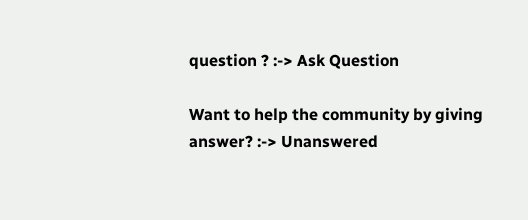question ? :-> Ask Question

Want to help the community by giving answer? :-> Unanswered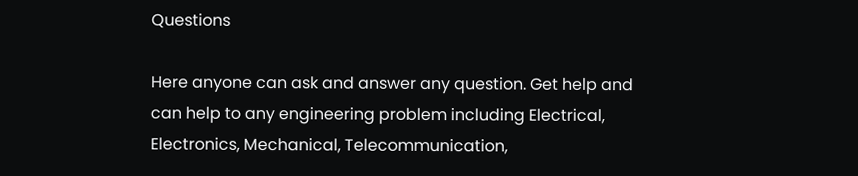Questions

Here anyone can ask and answer any question. Get help and can help to any engineering problem including Electrical, Electronics, Mechanical, Telecommunication,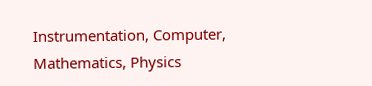Instrumentation, Computer, Mathematics, Physics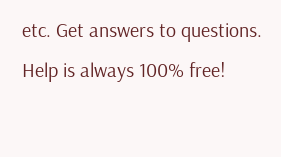etc. Get answers to questions. Help is always 100% free!